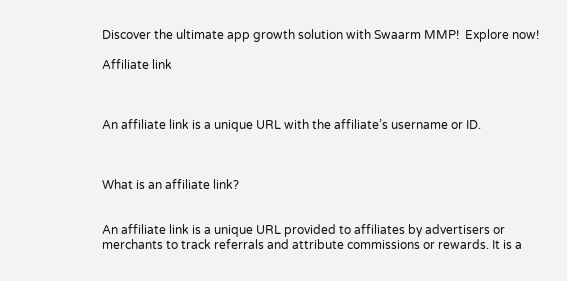Discover the ultimate app growth solution with Swaarm MMP!  Explore now!

Affiliate link



An affiliate link is a unique URL with the affiliate’s username or ID.



What is an affiliate link?


An affiliate link is a unique URL provided to affiliates by advertisers or merchants to track referrals and attribute commissions or rewards. It is a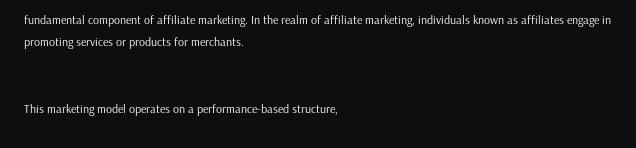fundamental component of affiliate marketing. In the realm of affiliate marketing, individuals known as affiliates engage in promoting services or products for merchants.


This marketing model operates on a performance-based structure,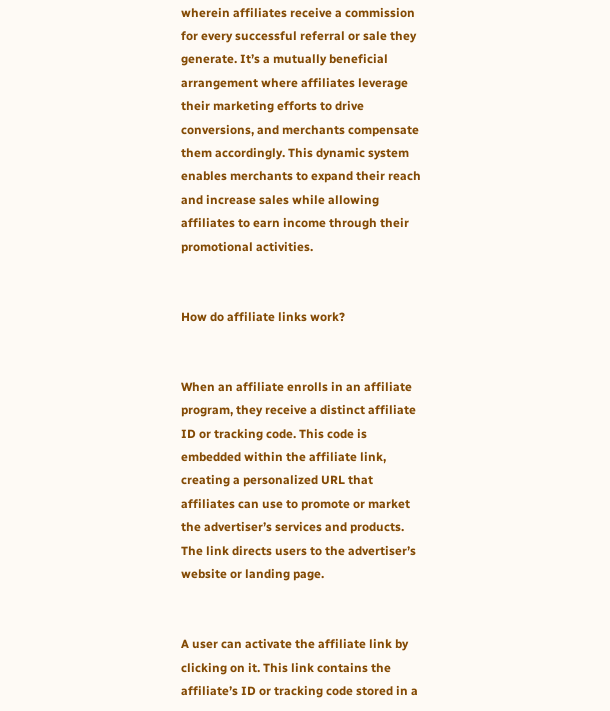wherein affiliates receive a commission for every successful referral or sale they generate. It’s a mutually beneficial arrangement where affiliates leverage their marketing efforts to drive conversions, and merchants compensate them accordingly. This dynamic system enables merchants to expand their reach and increase sales while allowing affiliates to earn income through their promotional activities.


How do affiliate links work?


When an affiliate enrolls in an affiliate program, they receive a distinct affiliate ID or tracking code. This code is embedded within the affiliate link, creating a personalized URL that affiliates can use to promote or market the advertiser’s services and products. The link directs users to the advertiser’s website or landing page.


A user can activate the affiliate link by clicking on it. This link contains the affiliate’s ID or tracking code stored in a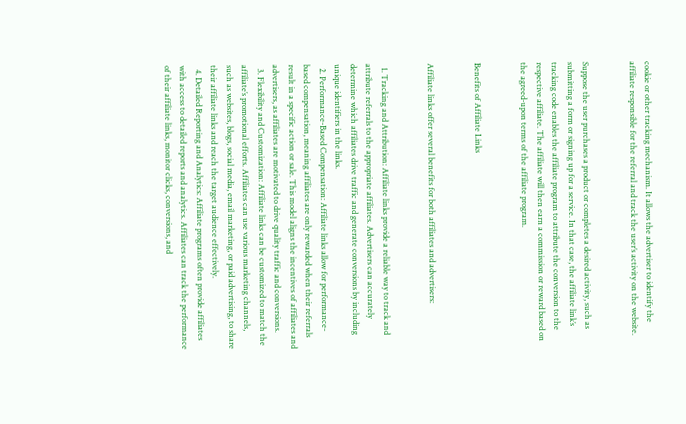cookie or other tracking mechanism. It allows the advertiser to identify the affiliate responsible for the referral and track the user’s activity on the website.


Suppose the user purchases a product or completes a desired activity, such as submitting a form or signing up for a service. In that case, the affiliate link’s tracking code enables the affiliate program to attribute the conversion to the respective affiliate. The affiliate will then earn a commission or reward based on the agreed-upon terms of the affiliate program.


Benefits of Affiliate Links


Affiliate links offer several benefits for both affiliates and advertisers:


  1. Tracking and Attribution: Affiliate links provide a reliable way to track and attribute referrals to the appropriate affiliates. Advertisers can accurately determine which affiliates drive traffic and generate conversions by including unique identifiers in the links.
  2. Performance-Based Compensation: Affiliate links allow for performance-based compensation, meaning affiliates are only rewarded when their referrals result in a specific action or sale. This model aligns the incentives of affiliates and advertisers, as affiliates are motivated to drive quality traffic and conversions.
  3. Flexibility and Customization: Affiliate links can be customized to match the affiliate’s promotional efforts. Affiliates can use various marketing channels, such as websites, blogs, social media, email marketing, or paid advertising, to share their affiliate links and reach the target audience effectively.
  4. Detailed Reporting and Analytics: Affiliate programs often provide affiliates with access to detailed reports and analytics. Affiliates can track the performance of their affiliate links, monitor clicks, conversions, and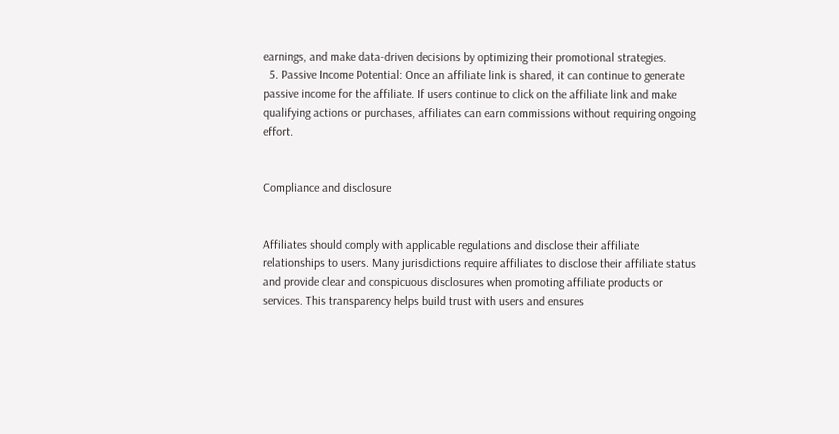earnings, and make data-driven decisions by optimizing their promotional strategies.
  5. Passive Income Potential: Once an affiliate link is shared, it can continue to generate passive income for the affiliate. If users continue to click on the affiliate link and make qualifying actions or purchases, affiliates can earn commissions without requiring ongoing effort.


Compliance and disclosure


Affiliates should comply with applicable regulations and disclose their affiliate relationships to users. Many jurisdictions require affiliates to disclose their affiliate status and provide clear and conspicuous disclosures when promoting affiliate products or services. This transparency helps build trust with users and ensures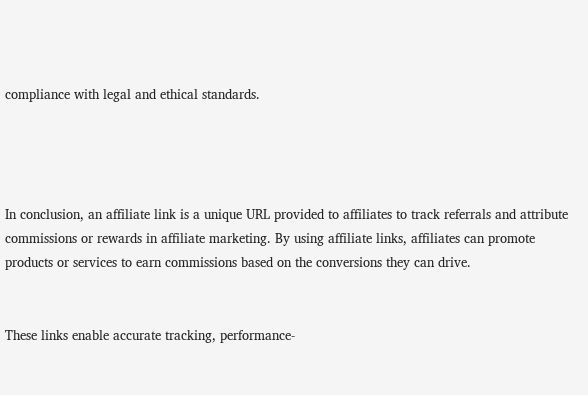compliance with legal and ethical standards.




In conclusion, an affiliate link is a unique URL provided to affiliates to track referrals and attribute commissions or rewards in affiliate marketing. By using affiliate links, affiliates can promote products or services to earn commissions based on the conversions they can drive.


These links enable accurate tracking, performance-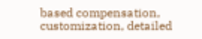based compensation, customization, detailed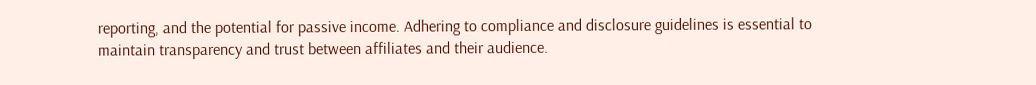reporting, and the potential for passive income. Adhering to compliance and disclosure guidelines is essential to maintain transparency and trust between affiliates and their audience.